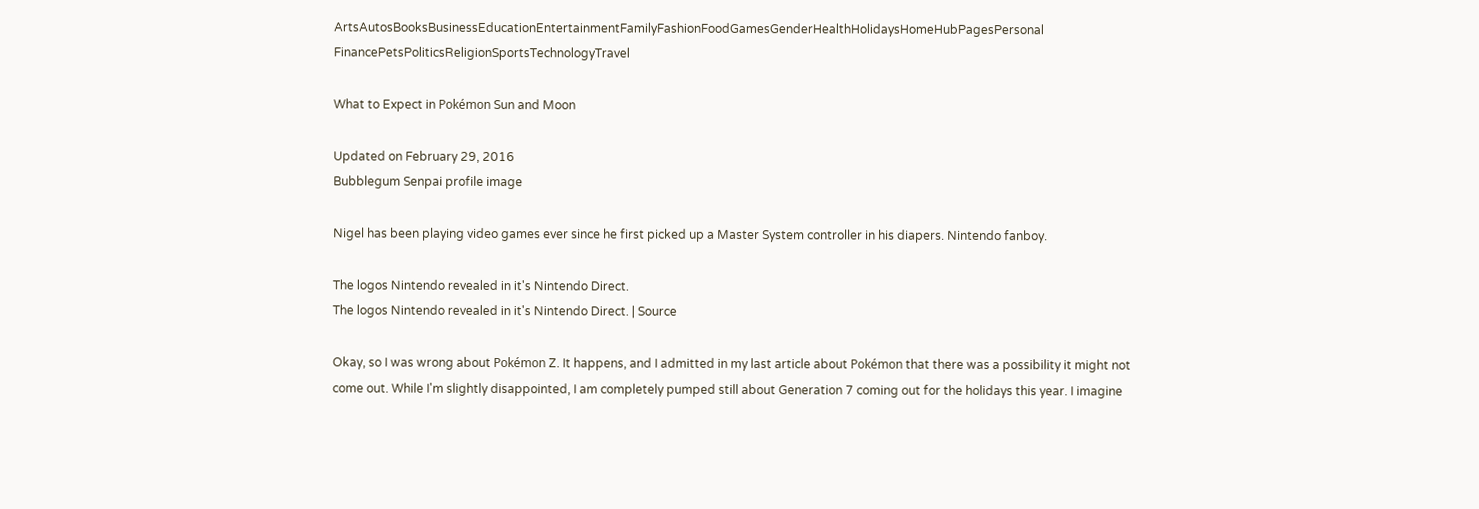ArtsAutosBooksBusinessEducationEntertainmentFamilyFashionFoodGamesGenderHealthHolidaysHomeHubPagesPersonal FinancePetsPoliticsReligionSportsTechnologyTravel

What to Expect in Pokémon Sun and Moon

Updated on February 29, 2016
Bubblegum Senpai profile image

Nigel has been playing video games ever since he first picked up a Master System controller in his diapers. Nintendo fanboy.

The logos Nintendo revealed in it's Nintendo Direct.
The logos Nintendo revealed in it's Nintendo Direct. | Source

Okay, so I was wrong about Pokémon Z. It happens, and I admitted in my last article about Pokémon that there was a possibility it might not come out. While I'm slightly disappointed, I am completely pumped still about Generation 7 coming out for the holidays this year. I imagine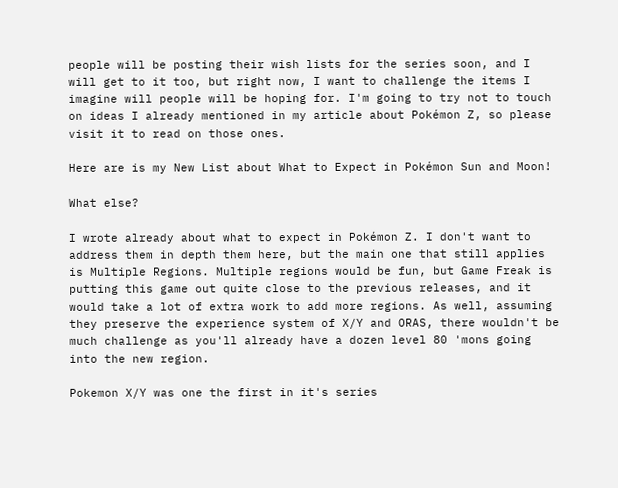people will be posting their wish lists for the series soon, and I will get to it too, but right now, I want to challenge the items I imagine will people will be hoping for. I'm going to try not to touch on ideas I already mentioned in my article about Pokémon Z, so please visit it to read on those ones.

Here are is my New List about What to Expect in Pokémon Sun and Moon!

What else?

I wrote already about what to expect in Pokémon Z. I don't want to address them in depth them here, but the main one that still applies is Multiple Regions. Multiple regions would be fun, but Game Freak is putting this game out quite close to the previous releases, and it would take a lot of extra work to add more regions. As well, assuming they preserve the experience system of X/Y and ORAS, there wouldn't be much challenge as you'll already have a dozen level 80 'mons going into the new region.

Pokemon X/Y was one the first in it's series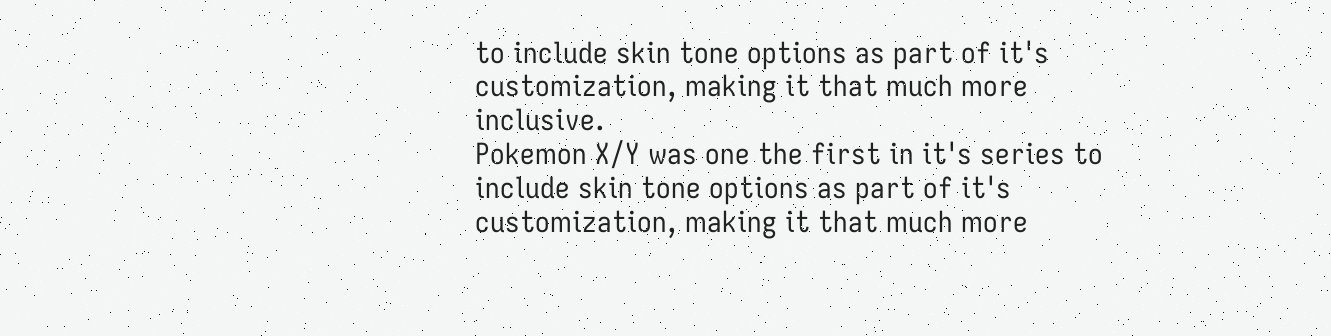to include skin tone options as part of it's customization, making it that much more inclusive.
Pokemon X/Y was one the first in it's series to include skin tone options as part of it's customization, making it that much more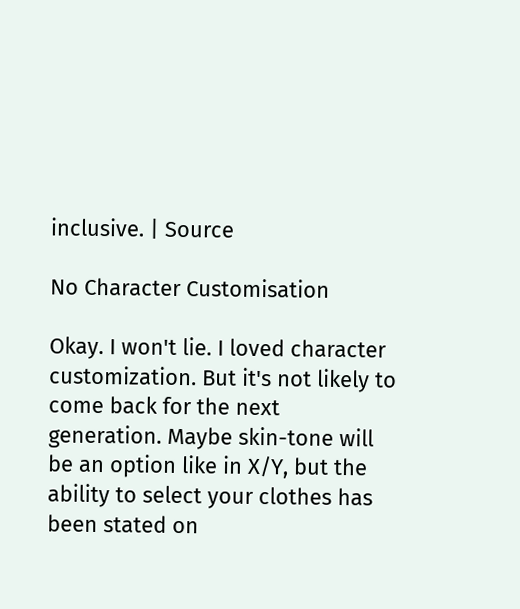inclusive. | Source

No Character Customisation

Okay. I won't lie. I loved character customization. But it's not likely to come back for the next generation. Maybe skin-tone will be an option like in X/Y, but the ability to select your clothes has been stated on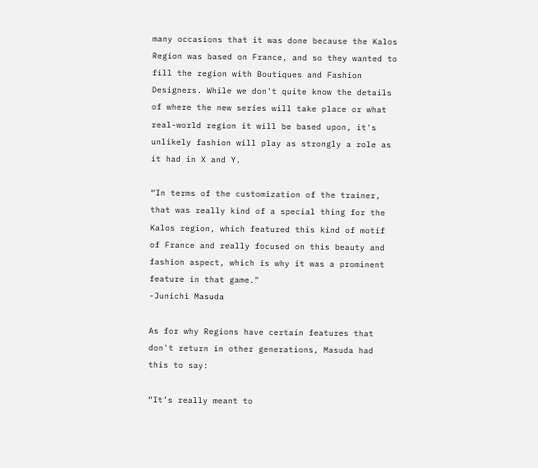many occasions that it was done because the Kalos Region was based on France, and so they wanted to fill the region with Boutiques and Fashion Designers. While we don't quite know the details of where the new series will take place or what real-world region it will be based upon, it's unlikely fashion will play as strongly a role as it had in X and Y.

“In terms of the customization of the trainer, that was really kind of a special thing for the Kalos region, which featured this kind of motif of France and really focused on this beauty and fashion aspect, which is why it was a prominent feature in that game."
-Junichi Masuda

As for why Regions have certain features that don't return in other generations, Masuda had this to say:

“It’s really meant to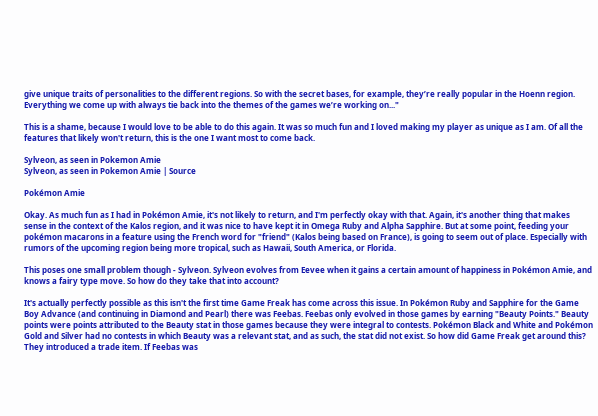give unique traits of personalities to the different regions. So with the secret bases, for example, they’re really popular in the Hoenn region. Everything we come up with always tie back into the themes of the games we’re working on..."

This is a shame, because I would love to be able to do this again. It was so much fun and I loved making my player as unique as I am. Of all the features that likely won't return, this is the one I want most to come back.

Sylveon, as seen in Pokemon Amie
Sylveon, as seen in Pokemon Amie | Source

Pokémon Amie

Okay. As much fun as I had in Pokémon Amie, it's not likely to return, and I'm perfectly okay with that. Again, it's another thing that makes sense in the context of the Kalos region, and it was nice to have kept it in Omega Ruby and Alpha Sapphire. But at some point, feeding your pokémon macarons in a feature using the French word for "friend" (Kalos being based on France), is going to seem out of place. Especially with rumors of the upcoming region being more tropical, such as Hawaii, South America, or Florida.

This poses one small problem though - Sylveon. Sylveon evolves from Eevee when it gains a certain amount of happiness in Pokémon Amie, and knows a fairy type move. So how do they take that into account?

It's actually perfectly possible as this isn't the first time Game Freak has come across this issue. In Pokémon Ruby and Sapphire for the Game Boy Advance (and continuing in Diamond and Pearl) there was Feebas. Feebas only evolved in those games by earning "Beauty Points." Beauty points were points attributed to the Beauty stat in those games because they were integral to contests. Pokémon Black and White and Pokémon Gold and Silver had no contests in which Beauty was a relevant stat, and as such, the stat did not exist. So how did Game Freak get around this? They introduced a trade item. If Feebas was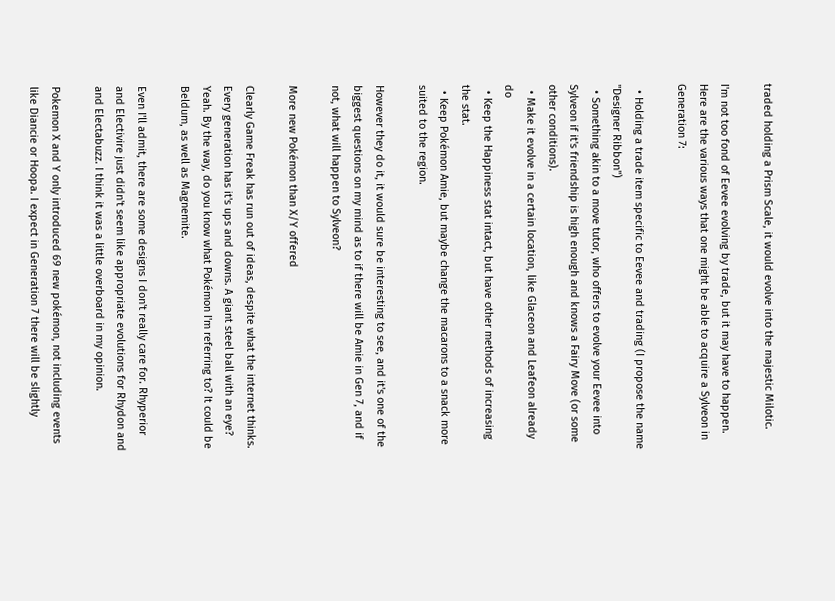traded holding a Prism Scale, it would evolve into the majestic Milotic.

I'm not too fond of Eevee evolving by trade, but it may have to happen. Here are the various ways that one might be able to acquire a Sylveon in Generation 7:

  • Holding a trade item specific to Eevee and trading (I propose the name "Designer Ribbon")
  • Something akin to a move tutor, who offers to evolve your Eevee into Sylveon if it's friendship is high enough and knows a Fairy Move (or some other conditions).
  • Make it evolve in a certain location, like Glaceon and Leafeon already do
  • Keep the Happiness stat intact, but have other methods of increasing the stat.
  • Keep Pokémon Amie, but maybe change the macarons to a snack more suited to the region.

However they do it, it would sure be interesting to see, and it's one of the biggest questions on my mind as to if there will be Amie in Gen 7, and if not, what will happen to Sylveon?

More new Pokémon than X/Y offered

Clearly Game Freak has run out of ideas, despite what the internet thinks. Every generation has it's ups and downs. A giant steel ball with an eye? Yeah. By the way, do you know what Pokémon I'm referring to? It could be Beldum, as well as Magnemite.

Even I'll admit, there are some designs I don't really care for. Rhyperior and Electivire just didn't seem like appropriate evolutions for Rhydon and and Electabuzz. I think it was a little overboard in my opinion.

Pokemon X and Y only introduced 69 new pokémon, not including events like Diancie or Hoopa. I expect in Generation 7 there will be slightly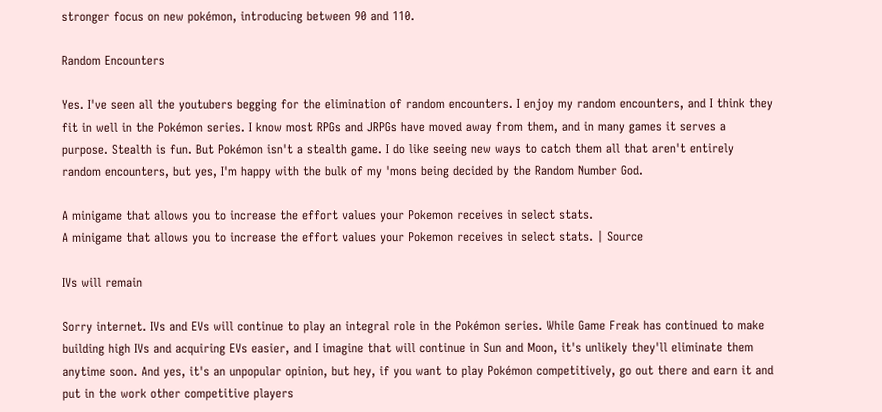stronger focus on new pokémon, introducing between 90 and 110.

Random Encounters

Yes. I've seen all the youtubers begging for the elimination of random encounters. I enjoy my random encounters, and I think they fit in well in the Pokémon series. I know most RPGs and JRPGs have moved away from them, and in many games it serves a purpose. Stealth is fun. But Pokémon isn't a stealth game. I do like seeing new ways to catch them all that aren't entirely random encounters, but yes, I'm happy with the bulk of my 'mons being decided by the Random Number God.

A minigame that allows you to increase the effort values your Pokemon receives in select stats.
A minigame that allows you to increase the effort values your Pokemon receives in select stats. | Source

IVs will remain

Sorry internet. IVs and EVs will continue to play an integral role in the Pokémon series. While Game Freak has continued to make building high IVs and acquiring EVs easier, and I imagine that will continue in Sun and Moon, it's unlikely they'll eliminate them anytime soon. And yes, it's an unpopular opinion, but hey, if you want to play Pokémon competitively, go out there and earn it and put in the work other competitive players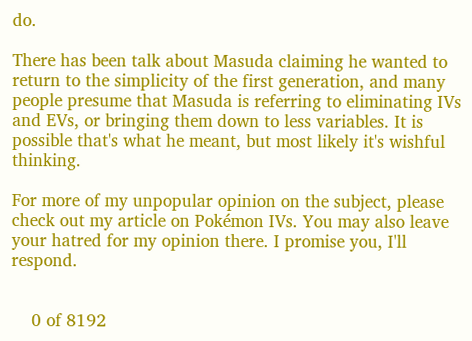do.

There has been talk about Masuda claiming he wanted to return to the simplicity of the first generation, and many people presume that Masuda is referring to eliminating IVs and EVs, or bringing them down to less variables. It is possible that's what he meant, but most likely it's wishful thinking.

For more of my unpopular opinion on the subject, please check out my article on Pokémon IVs. You may also leave your hatred for my opinion there. I promise you, I'll respond.


    0 of 8192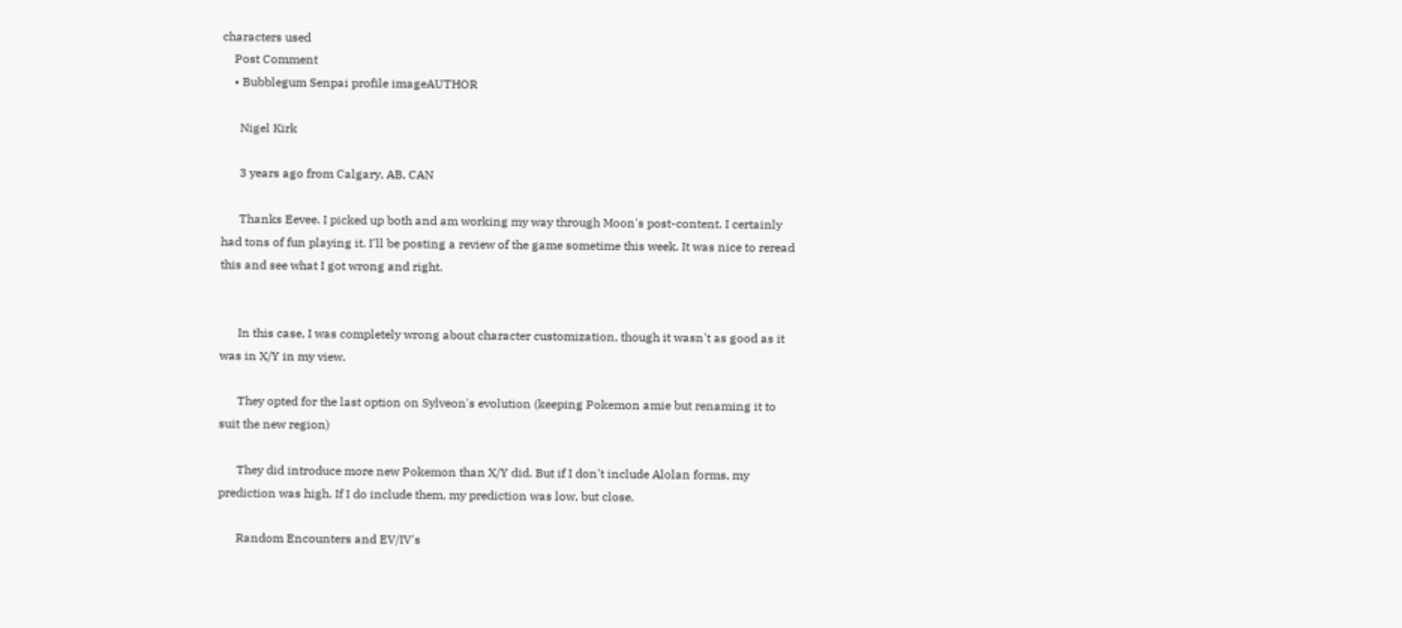characters used
    Post Comment
    • Bubblegum Senpai profile imageAUTHOR

      Nigel Kirk

      3 years ago from Calgary, AB, CAN

      Thanks Eevee. I picked up both and am working my way through Moon's post-content. I certainly had tons of fun playing it. I'll be posting a review of the game sometime this week. It was nice to reread this and see what I got wrong and right.


      In this case, I was completely wrong about character customization, though it wasn't as good as it was in X/Y in my view.

      They opted for the last option on Sylveon's evolution (keeping Pokemon amie but renaming it to suit the new region)

      They did introduce more new Pokemon than X/Y did. But if I don't include Alolan forms, my prediction was high. If I do include them, my prediction was low, but close.

      Random Encounters and EV/IV's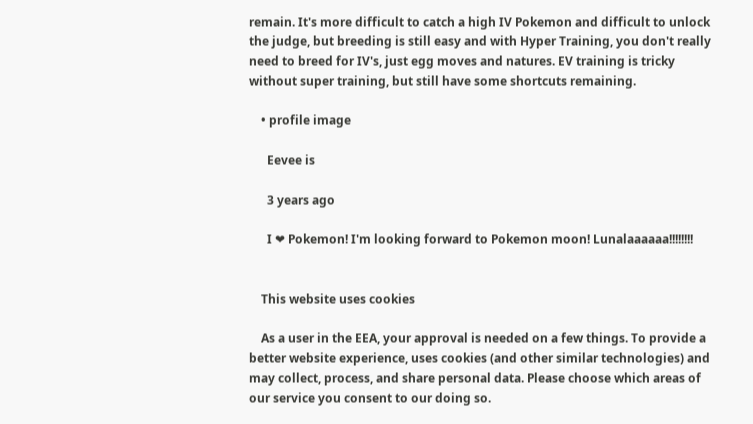remain. It's more difficult to catch a high IV Pokemon and difficult to unlock the judge, but breeding is still easy and with Hyper Training, you don't really need to breed for IV's, just egg moves and natures. EV training is tricky without super training, but still have some shortcuts remaining.

    • profile image

      Eevee is

      3 years ago

      I ❤ Pokemon! I'm looking forward to Pokemon moon! Lunalaaaaaa!!!!!!!!


    This website uses cookies

    As a user in the EEA, your approval is needed on a few things. To provide a better website experience, uses cookies (and other similar technologies) and may collect, process, and share personal data. Please choose which areas of our service you consent to our doing so.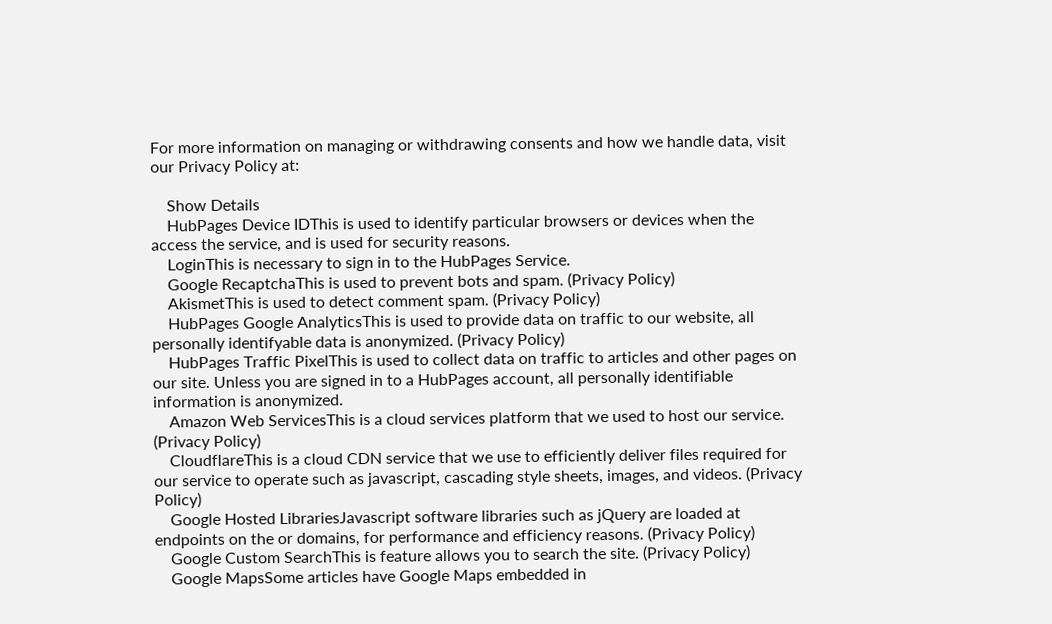For more information on managing or withdrawing consents and how we handle data, visit our Privacy Policy at:

    Show Details
    HubPages Device IDThis is used to identify particular browsers or devices when the access the service, and is used for security reasons.
    LoginThis is necessary to sign in to the HubPages Service.
    Google RecaptchaThis is used to prevent bots and spam. (Privacy Policy)
    AkismetThis is used to detect comment spam. (Privacy Policy)
    HubPages Google AnalyticsThis is used to provide data on traffic to our website, all personally identifyable data is anonymized. (Privacy Policy)
    HubPages Traffic PixelThis is used to collect data on traffic to articles and other pages on our site. Unless you are signed in to a HubPages account, all personally identifiable information is anonymized.
    Amazon Web ServicesThis is a cloud services platform that we used to host our service. (Privacy Policy)
    CloudflareThis is a cloud CDN service that we use to efficiently deliver files required for our service to operate such as javascript, cascading style sheets, images, and videos. (Privacy Policy)
    Google Hosted LibrariesJavascript software libraries such as jQuery are loaded at endpoints on the or domains, for performance and efficiency reasons. (Privacy Policy)
    Google Custom SearchThis is feature allows you to search the site. (Privacy Policy)
    Google MapsSome articles have Google Maps embedded in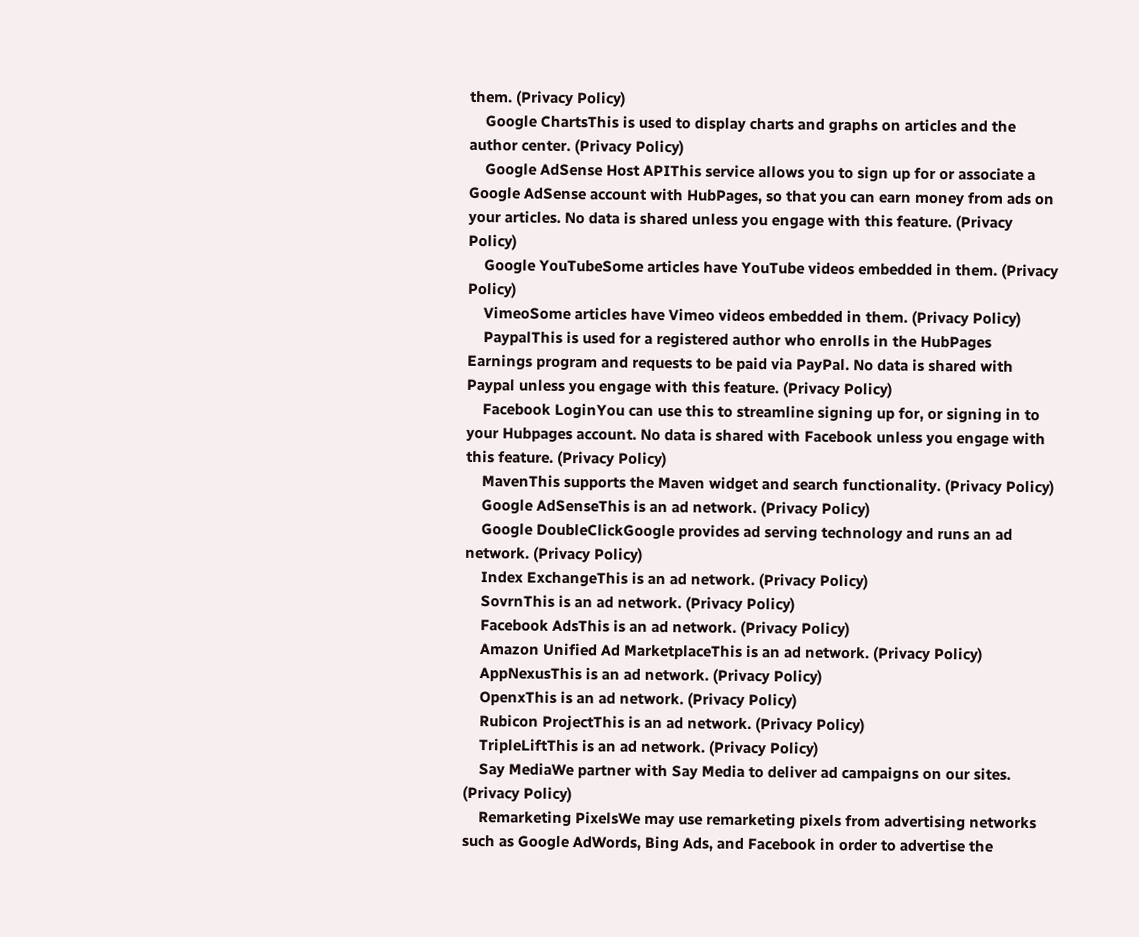them. (Privacy Policy)
    Google ChartsThis is used to display charts and graphs on articles and the author center. (Privacy Policy)
    Google AdSense Host APIThis service allows you to sign up for or associate a Google AdSense account with HubPages, so that you can earn money from ads on your articles. No data is shared unless you engage with this feature. (Privacy Policy)
    Google YouTubeSome articles have YouTube videos embedded in them. (Privacy Policy)
    VimeoSome articles have Vimeo videos embedded in them. (Privacy Policy)
    PaypalThis is used for a registered author who enrolls in the HubPages Earnings program and requests to be paid via PayPal. No data is shared with Paypal unless you engage with this feature. (Privacy Policy)
    Facebook LoginYou can use this to streamline signing up for, or signing in to your Hubpages account. No data is shared with Facebook unless you engage with this feature. (Privacy Policy)
    MavenThis supports the Maven widget and search functionality. (Privacy Policy)
    Google AdSenseThis is an ad network. (Privacy Policy)
    Google DoubleClickGoogle provides ad serving technology and runs an ad network. (Privacy Policy)
    Index ExchangeThis is an ad network. (Privacy Policy)
    SovrnThis is an ad network. (Privacy Policy)
    Facebook AdsThis is an ad network. (Privacy Policy)
    Amazon Unified Ad MarketplaceThis is an ad network. (Privacy Policy)
    AppNexusThis is an ad network. (Privacy Policy)
    OpenxThis is an ad network. (Privacy Policy)
    Rubicon ProjectThis is an ad network. (Privacy Policy)
    TripleLiftThis is an ad network. (Privacy Policy)
    Say MediaWe partner with Say Media to deliver ad campaigns on our sites. (Privacy Policy)
    Remarketing PixelsWe may use remarketing pixels from advertising networks such as Google AdWords, Bing Ads, and Facebook in order to advertise the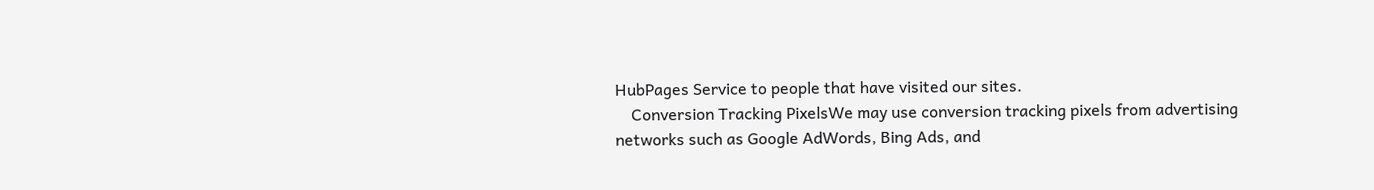HubPages Service to people that have visited our sites.
    Conversion Tracking PixelsWe may use conversion tracking pixels from advertising networks such as Google AdWords, Bing Ads, and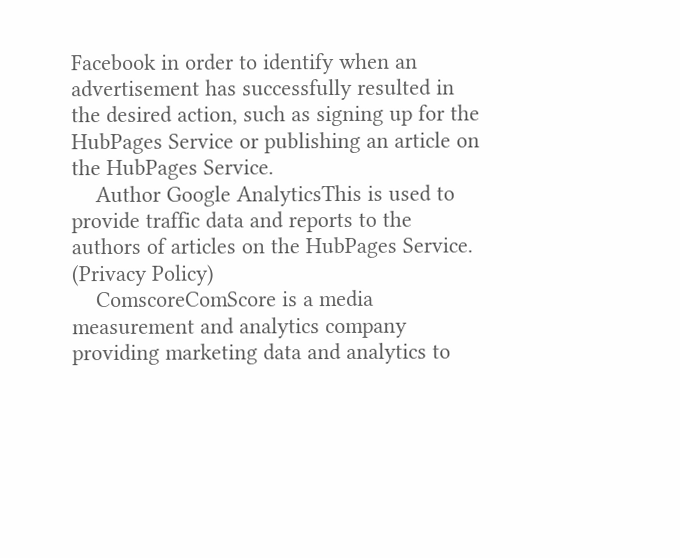Facebook in order to identify when an advertisement has successfully resulted in the desired action, such as signing up for the HubPages Service or publishing an article on the HubPages Service.
    Author Google AnalyticsThis is used to provide traffic data and reports to the authors of articles on the HubPages Service. (Privacy Policy)
    ComscoreComScore is a media measurement and analytics company providing marketing data and analytics to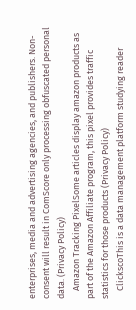enterprises, media and advertising agencies, and publishers. Non-consent will result in ComScore only processing obfuscated personal data. (Privacy Policy)
    Amazon Tracking PixelSome articles display amazon products as part of the Amazon Affiliate program, this pixel provides traffic statistics for those products (Privacy Policy)
    ClickscoThis is a data management platform studying reader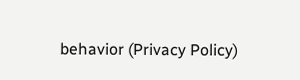behavior (Privacy Policy)